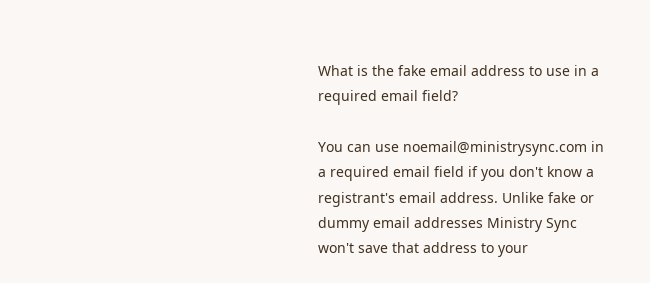What is the fake email address to use in a required email field?

You can use noemail@ministrysync.com in a required email field if you don't know a registrant's email address. Unlike fake or dummy email addresses Ministry Sync won't save that address to your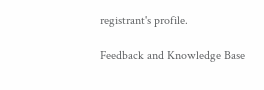registrant's profile.

Feedback and Knowledge Base